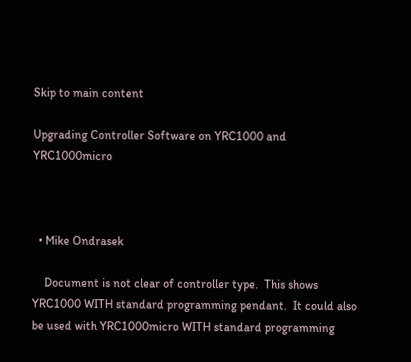Skip to main content

Upgrading Controller Software on YRC1000 and YRC1000micro



  • Mike Ondrasek

    Document is not clear of controller type.  This shows YRC1000 WITH standard programming pendant.  It could also be used with YRC1000micro WITH standard programming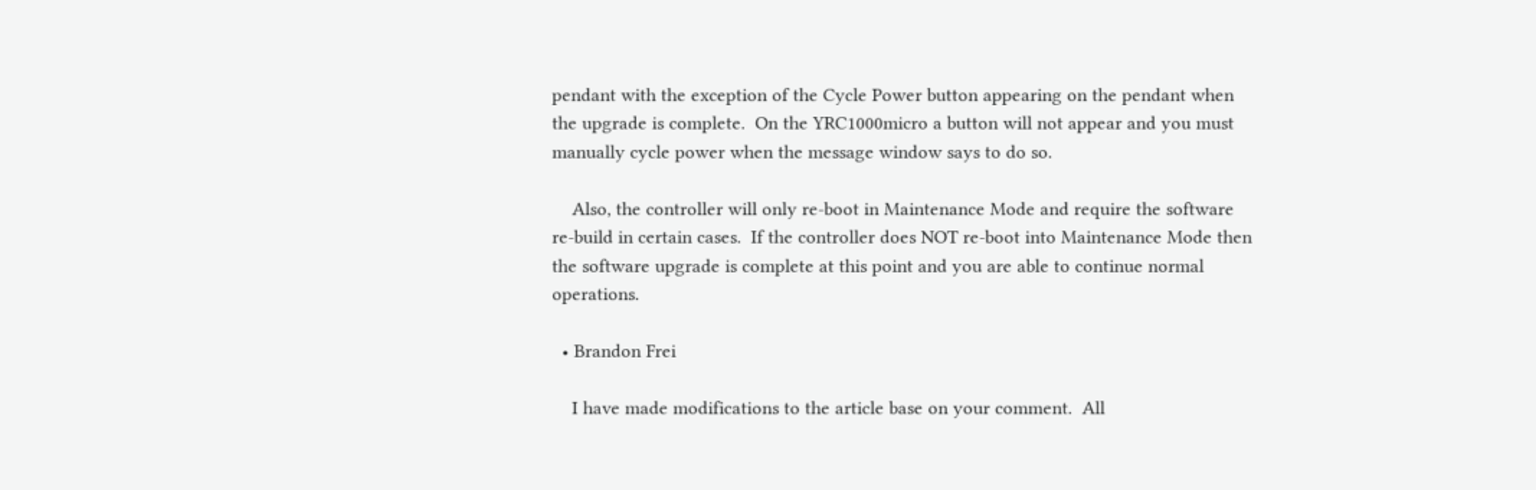pendant with the exception of the Cycle Power button appearing on the pendant when the upgrade is complete.  On the YRC1000micro a button will not appear and you must manually cycle power when the message window says to do so.

    Also, the controller will only re-boot in Maintenance Mode and require the software re-build in certain cases.  If the controller does NOT re-boot into Maintenance Mode then the software upgrade is complete at this point and you are able to continue normal operations.

  • Brandon Frei

    I have made modifications to the article base on your comment.  All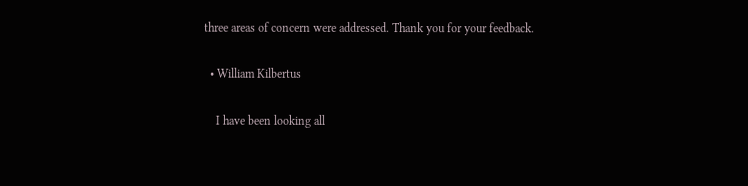three areas of concern were addressed. Thank you for your feedback.

  • William Kilbertus

    I have been looking all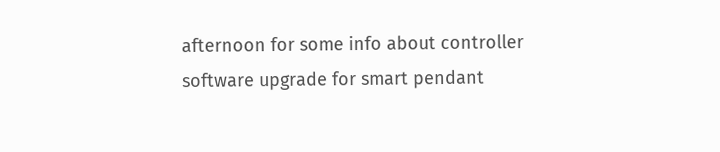afternoon for some info about controller software upgrade for smart pendant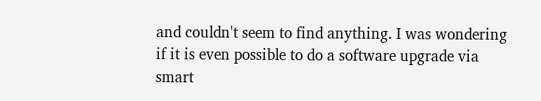and couldn't seem to find anything. I was wondering if it is even possible to do a software upgrade via smart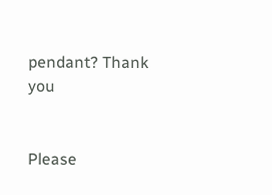pendant? Thank you


Please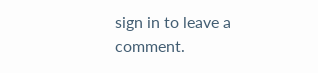sign in to leave a comment.